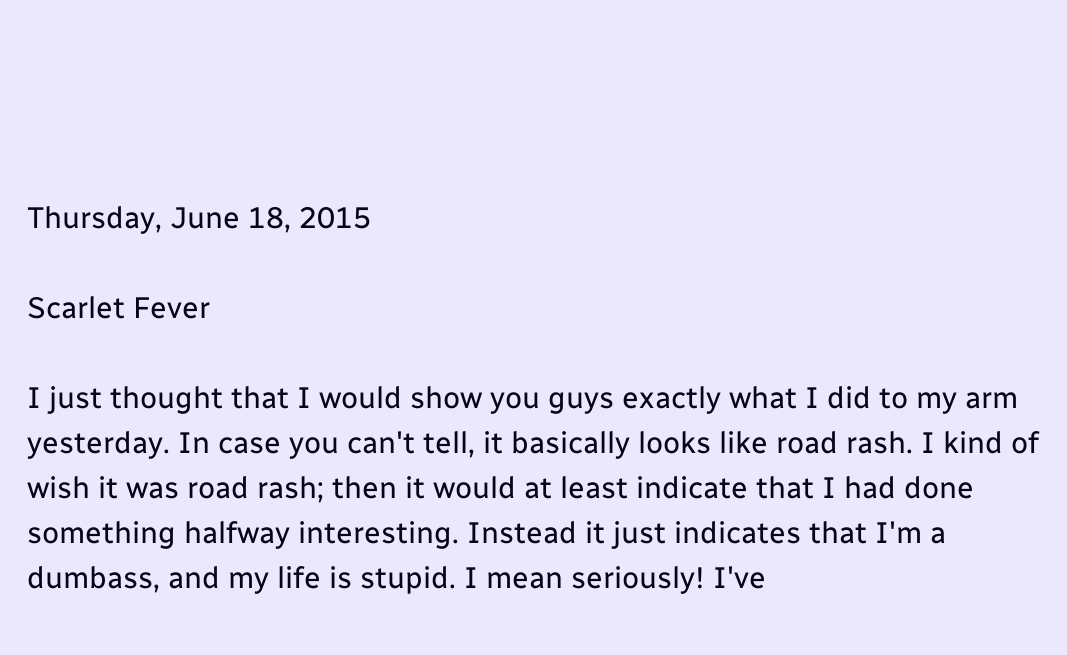Thursday, June 18, 2015

Scarlet Fever

I just thought that I would show you guys exactly what I did to my arm yesterday. In case you can't tell, it basically looks like road rash. I kind of wish it was road rash; then it would at least indicate that I had done something halfway interesting. Instead it just indicates that I'm a dumbass, and my life is stupid. I mean seriously! I've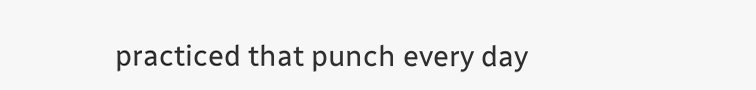practiced that punch every day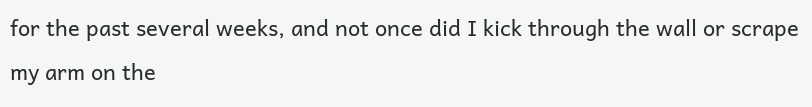for the past several weeks, and not once did I kick through the wall or scrape my arm on the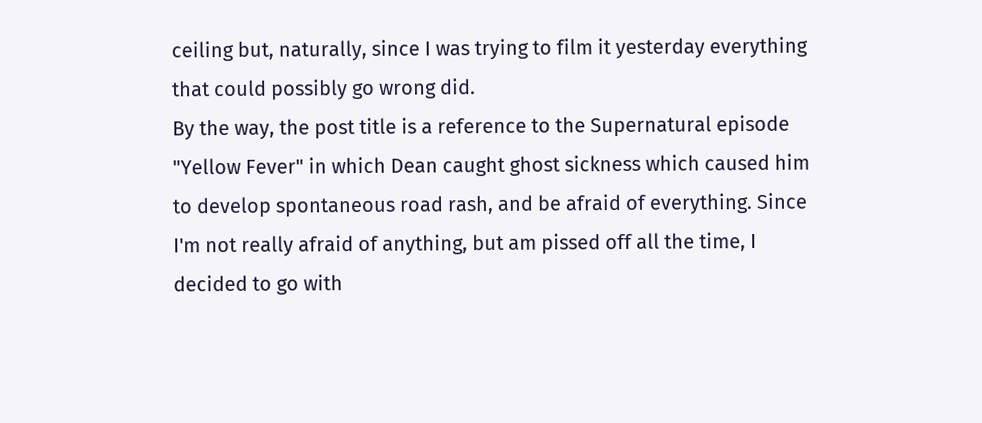ceiling but, naturally, since I was trying to film it yesterday everything that could possibly go wrong did.
By the way, the post title is a reference to the Supernatural episode "Yellow Fever" in which Dean caught ghost sickness which caused him to develop spontaneous road rash, and be afraid of everything. Since I'm not really afraid of anything, but am pissed off all the time, I decided to go with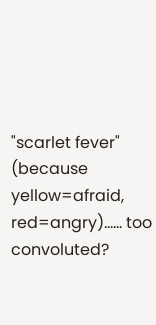"scarlet fever" (because yellow=afraid, red=angry)...... too convoluted?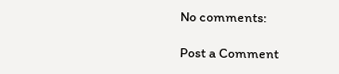No comments:

Post a Comment